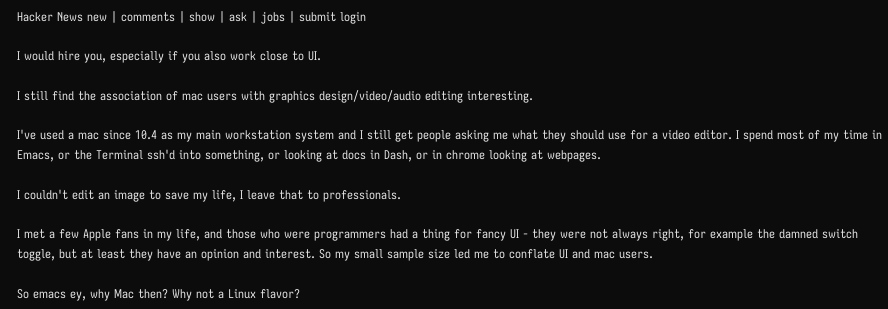Hacker News new | comments | show | ask | jobs | submit login

I would hire you, especially if you also work close to UI.

I still find the association of mac users with graphics design/video/audio editing interesting.

I've used a mac since 10.4 as my main workstation system and I still get people asking me what they should use for a video editor. I spend most of my time in Emacs, or the Terminal ssh'd into something, or looking at docs in Dash, or in chrome looking at webpages.

I couldn't edit an image to save my life, I leave that to professionals.

I met a few Apple fans in my life, and those who were programmers had a thing for fancy UI - they were not always right, for example the damned switch toggle, but at least they have an opinion and interest. So my small sample size led me to conflate UI and mac users.

So emacs ey, why Mac then? Why not a Linux flavor?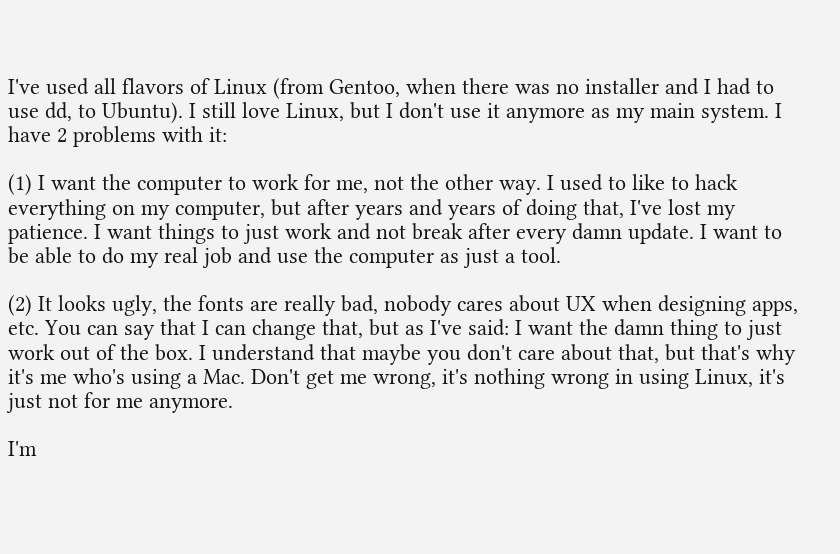I've used all flavors of Linux (from Gentoo, when there was no installer and I had to use dd, to Ubuntu). I still love Linux, but I don't use it anymore as my main system. I have 2 problems with it:

(1) I want the computer to work for me, not the other way. I used to like to hack everything on my computer, but after years and years of doing that, I've lost my patience. I want things to just work and not break after every damn update. I want to be able to do my real job and use the computer as just a tool.

(2) It looks ugly, the fonts are really bad, nobody cares about UX when designing apps, etc. You can say that I can change that, but as I've said: I want the damn thing to just work out of the box. I understand that maybe you don't care about that, but that's why it's me who's using a Mac. Don't get me wrong, it's nothing wrong in using Linux, it's just not for me anymore.

I'm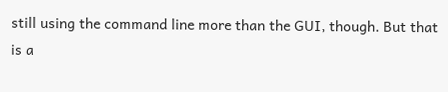still using the command line more than the GUI, though. But that is a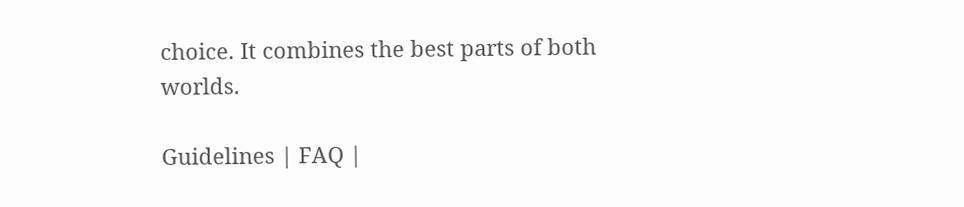choice. It combines the best parts of both worlds.

Guidelines | FAQ |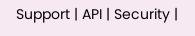Support | API | Security |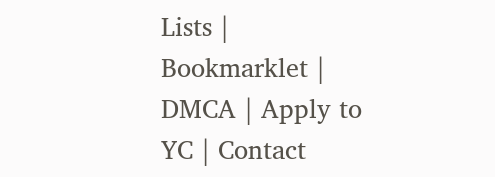Lists | Bookmarklet | DMCA | Apply to YC | Contact